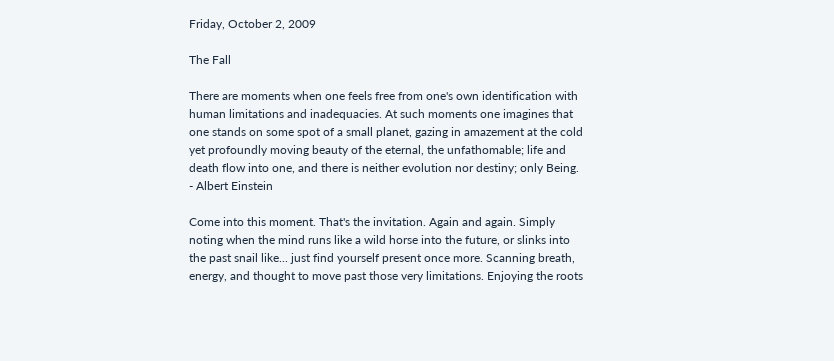Friday, October 2, 2009

The Fall

There are moments when one feels free from one's own identification with human limitations and inadequacies. At such moments one imagines that one stands on some spot of a small planet, gazing in amazement at the cold yet profoundly moving beauty of the eternal, the unfathomable; life and death flow into one, and there is neither evolution nor destiny; only Being. - Albert Einstein

Come into this moment. That's the invitation. Again and again. Simply noting when the mind runs like a wild horse into the future, or slinks into the past snail like... just find yourself present once more. Scanning breath, energy, and thought to move past those very limitations. Enjoying the roots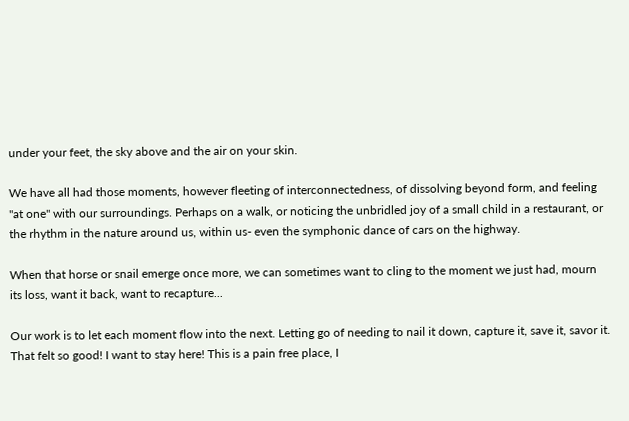under your feet, the sky above and the air on your skin.

We have all had those moments, however fleeting of interconnectedness, of dissolving beyond form, and feeling "at one" with our surroundings. Perhaps on a walk, or noticing the unbridled joy of a small child in a restaurant, or the rhythm in the nature around us, within us- even the symphonic dance of cars on the highway.

When that horse or snail emerge once more, we can sometimes want to cling to the moment we just had, mourn its loss, want it back, want to recapture...

Our work is to let each moment flow into the next. Letting go of needing to nail it down, capture it, save it, savor it.
That felt so good! I want to stay here! This is a pain free place, I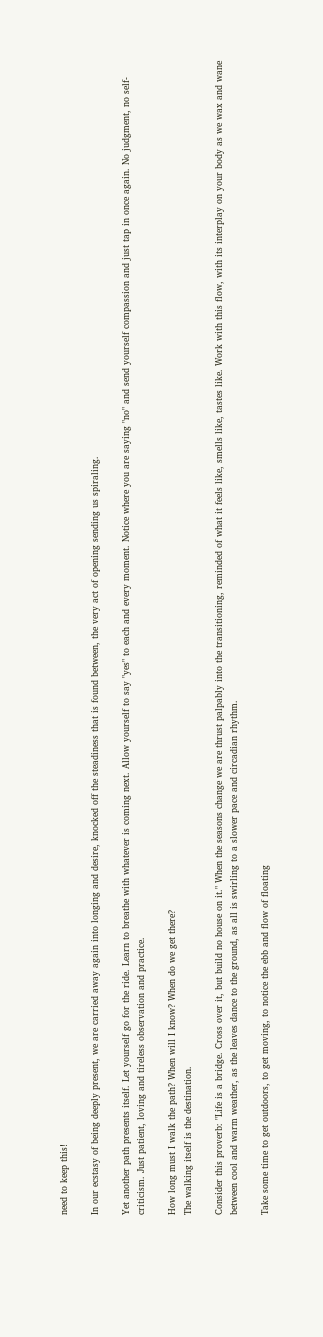need to keep this!

In our ecstasy of being deeply present, we are carried away again into longing and desire, knocked off the steadiness that is found between, the very act of opening sending us spiraling.

Yet another path presents itself. Let yourself go for the ride. Learn to breathe with whatever is coming next. Allow yourself to say "yes" to each and every moment. Notice where you are saying "no" and send yourself compassion and just tap in once again. No judgment, no self-criticism. Just patient, loving and tireless observation and practice.

How long must I walk the path? When will I know? When do we get there?
The walking itself is the destination.

Consider this proverb: "Life is a bridge. Cross over it, but build no house on it." When the seasons change we are thrust palpably into the transitioning, reminded of what it feels like, smells like, tastes like. Work with this flow, with its interplay on your body as we wax and wane between cool and warm weather, as the leaves dance to the ground, as all is swirling to a slower pace and circadian rhythm.

Take some time to get outdoors, to get moving, to notice the ebb and flow of floating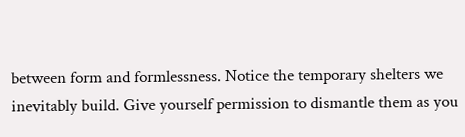between form and formlessness. Notice the temporary shelters we inevitably build. Give yourself permission to dismantle them as you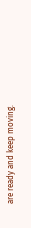are ready and keep moving.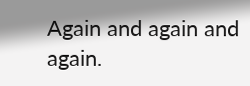Again and again and again.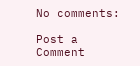No comments:

Post a Comment